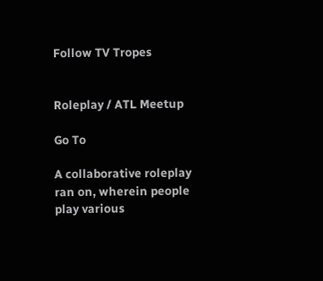Follow TV Tropes


Roleplay / ATL Meetup

Go To

A collaborative roleplay ran on, wherein people play various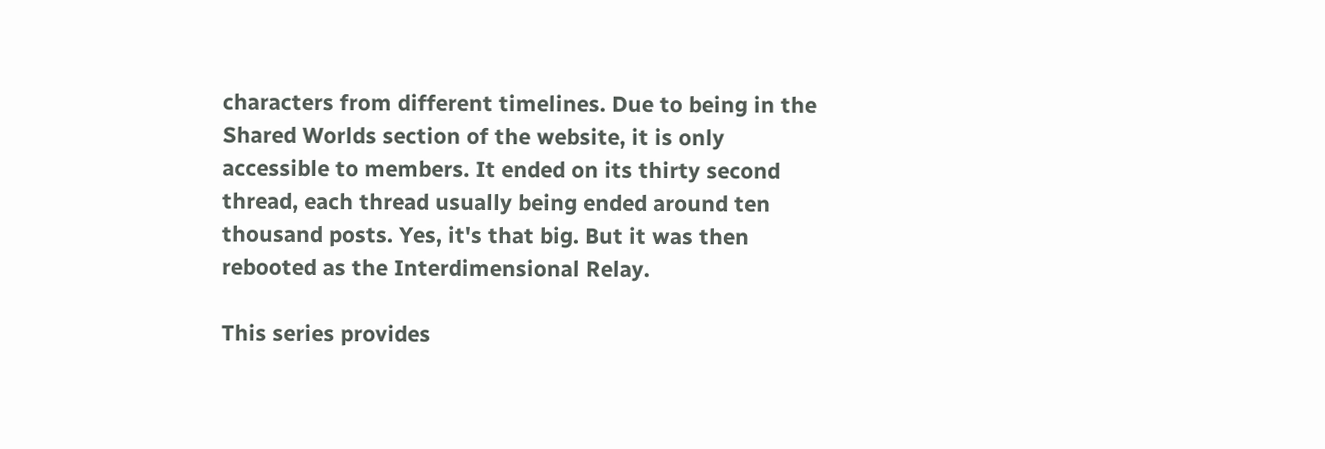characters from different timelines. Due to being in the Shared Worlds section of the website, it is only accessible to members. It ended on its thirty second thread, each thread usually being ended around ten thousand posts. Yes, it's that big. But it was then rebooted as the Interdimensional Relay.

This series provides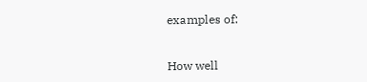examples of:


How well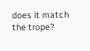does it match the trope?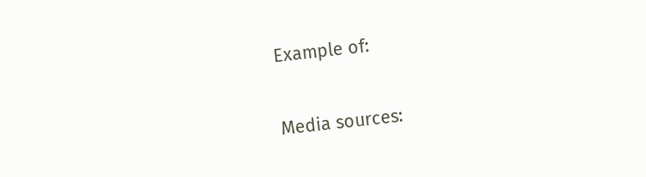Example of:


Media sources: